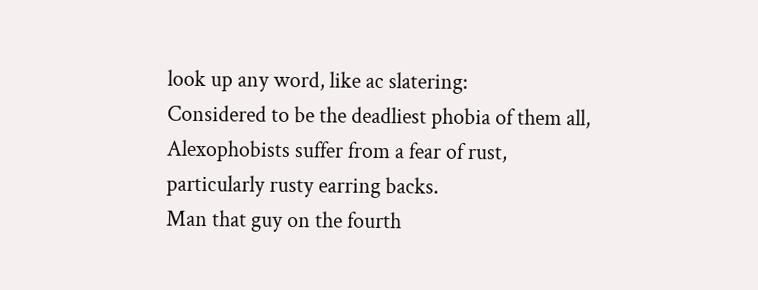look up any word, like ac slatering:
Considered to be the deadliest phobia of them all, Alexophobists suffer from a fear of rust, particularly rusty earring backs.
Man that guy on the fourth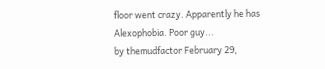floor went crazy. Apparently he has Alexophobia. Poor guy...
by themudfactor February 29,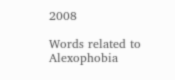2008

Words related to Alexophobia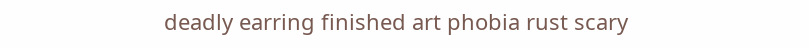deadly earring finished art phobia rust scary